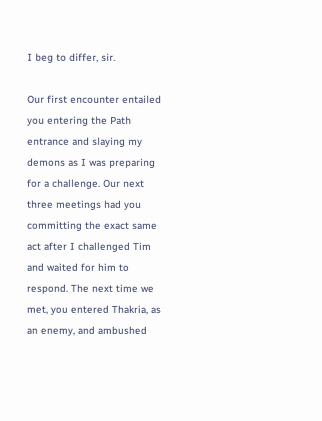I beg to differ, sir.

Our first encounter entailed you entering the Path entrance and slaying my demons as I was preparing for a challenge. Our next three meetings had you committing the exact same act after I challenged Tim and waited for him to respond. The next time we met, you entered Thakria, as an enemy, and ambushed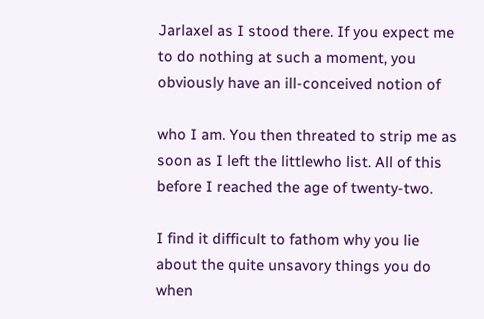Jarlaxel as I stood there. If you expect me to do nothing at such a moment, you obviously have an ill-conceived notion of

who I am. You then threated to strip me as soon as I left the littlewho list. All of this before I reached the age of twenty-two.

I find it difficult to fathom why you lie about the quite unsavory things you do when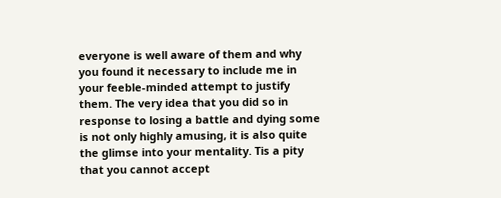everyone is well aware of them and why you found it necessary to include me in your feeble-minded attempt to justify them. The very idea that you did so in response to losing a battle and dying some is not only highly amusing, it is also quite the glimse into your mentality. Tis a pity that you cannot accept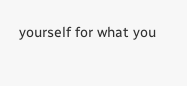yourself for what you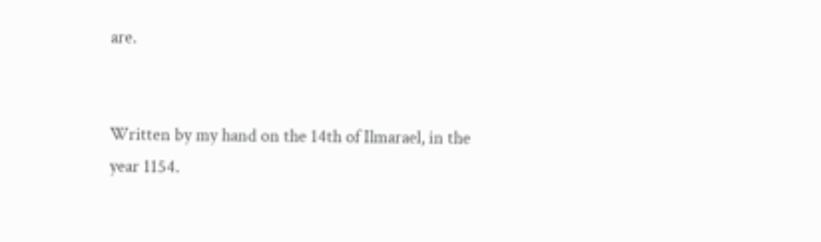are.


Written by my hand on the 14th of Ilmarael, in the year 1154.